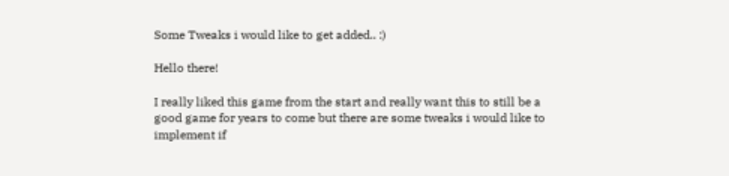Some Tweaks i would like to get added.. :)

Hello there!

I really liked this game from the start and really want this to still be a good game for years to come but there are some tweaks i would like to implement if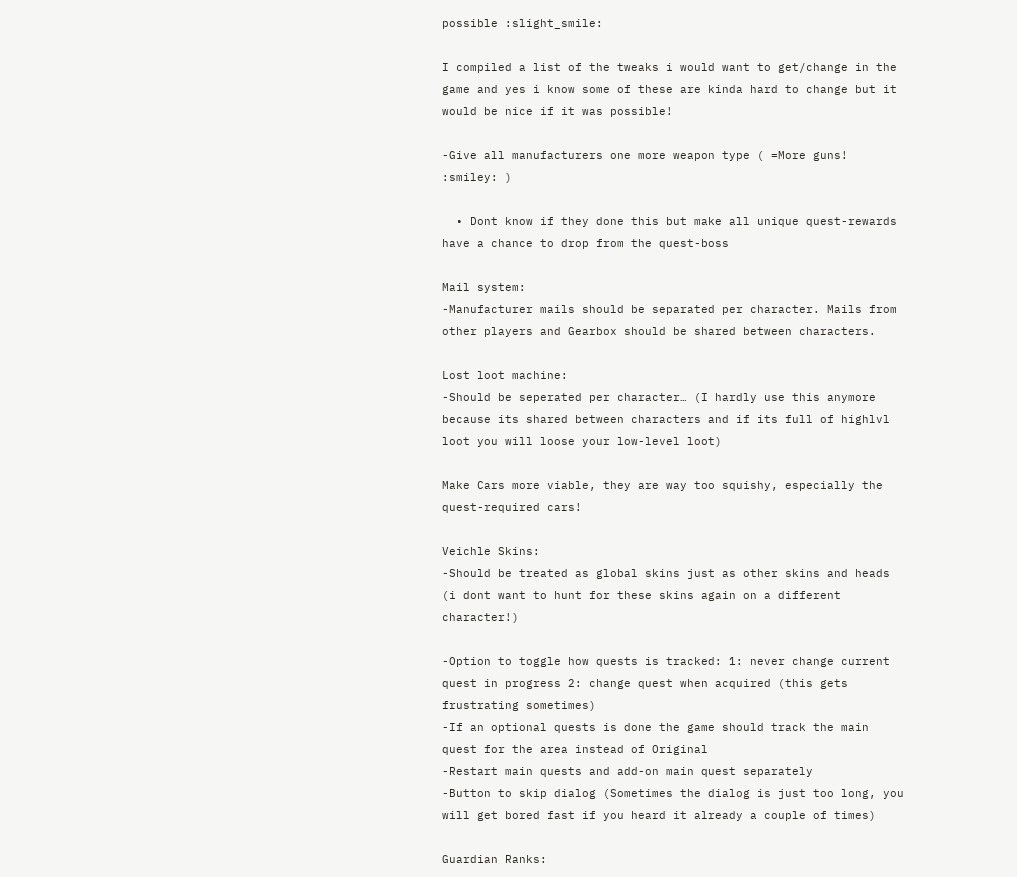possible :slight_smile:

I compiled a list of the tweaks i would want to get/change in the game and yes i know some of these are kinda hard to change but it would be nice if it was possible!

-Give all manufacturers one more weapon type ( =More guns! :smiley: )

  • Dont know if they done this but make all unique quest-rewards have a chance to drop from the quest-boss

Mail system:
-Manufacturer mails should be separated per character. Mails from other players and Gearbox should be shared between characters.

Lost loot machine:
-Should be seperated per character… (I hardly use this anymore because its shared between characters and if its full of highlvl loot you will loose your low-level loot)

Make Cars more viable, they are way too squishy, especially the quest-required cars!

Veichle Skins:
-Should be treated as global skins just as other skins and heads (i dont want to hunt for these skins again on a different character!)

-Option to toggle how quests is tracked: 1: never change current quest in progress 2: change quest when acquired (this gets frustrating sometimes)
-If an optional quests is done the game should track the main quest for the area instead of Original
-Restart main quests and add-on main quest separately
-Button to skip dialog (Sometimes the dialog is just too long, you will get bored fast if you heard it already a couple of times)

Guardian Ranks: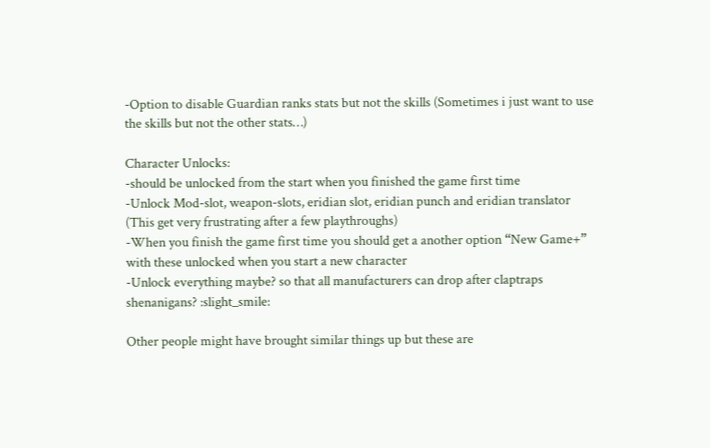-Option to disable Guardian ranks stats but not the skills (Sometimes i just want to use the skills but not the other stats…)

Character Unlocks:
-should be unlocked from the start when you finished the game first time
-Unlock Mod-slot, weapon-slots, eridian slot, eridian punch and eridian translator (This get very frustrating after a few playthroughs)
-When you finish the game first time you should get a another option “New Game+” with these unlocked when you start a new character
-Unlock everything maybe? so that all manufacturers can drop after claptraps shenanigans? :slight_smile:

Other people might have brought similar things up but these are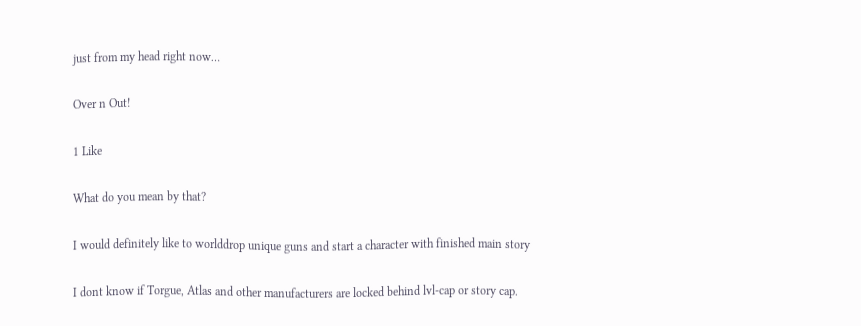just from my head right now…

Over n Out!

1 Like

What do you mean by that?

I would definitely like to worlddrop unique guns and start a character with finished main story

I dont know if Torgue, Atlas and other manufacturers are locked behind lvl-cap or story cap.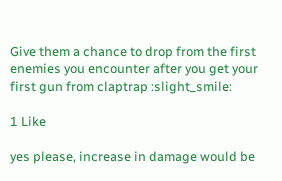Give them a chance to drop from the first enemies you encounter after you get your first gun from claptrap :slight_smile:

1 Like

yes please, increase in damage would be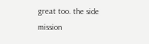great too. the side mission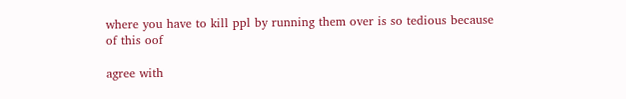where you have to kill ppl by running them over is so tedious because of this oof

agree with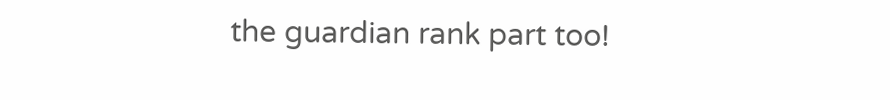the guardian rank part too!